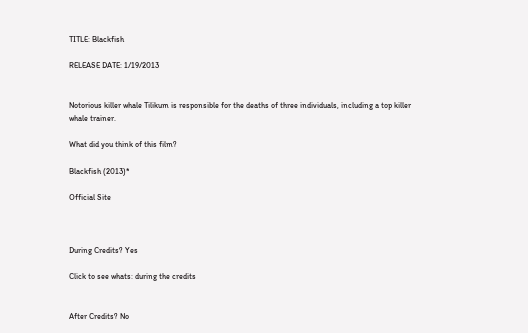TITLE: Blackfish

RELEASE DATE: 1/19/2013


Notorious killer whale Tilikum is responsible for the deaths of three individuals, including a top killer whale trainer.

What did you think of this film?

Blackfish (2013)*

Official Site



During Credits? Yes

Click to see whats: during the credits


After Credits? No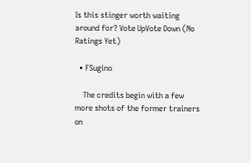Is this stinger worth waiting around for? Vote UpVote Down (No Ratings Yet)

  • FSugino

    The credits begin with a few more shots of the former trainers on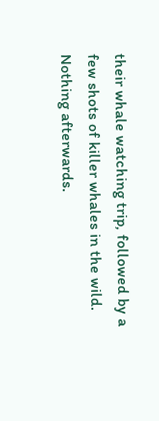their whale watching trip, followed by a few shots of killer whales in the wild. Nothing afterwards.